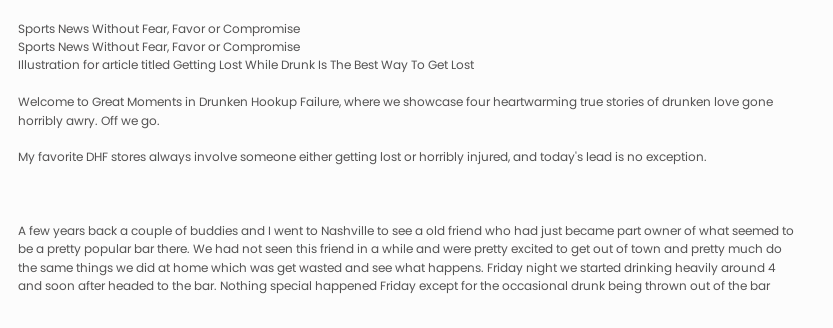Sports News Without Fear, Favor or Compromise
Sports News Without Fear, Favor or Compromise
Illustration for article titled Getting Lost While Drunk Is The Best Way To Get Lost

Welcome to Great Moments in Drunken Hookup Failure, where we showcase four heartwarming true stories of drunken love gone horribly awry. Off we go.

My favorite DHF stores always involve someone either getting lost or horribly injured, and today's lead is no exception.



A few years back a couple of buddies and I went to Nashville to see a old friend who had just became part owner of what seemed to be a pretty popular bar there. We had not seen this friend in a while and were pretty excited to get out of town and pretty much do the same things we did at home which was get wasted and see what happens. Friday night we started drinking heavily around 4 and soon after headed to the bar. Nothing special happened Friday except for the occasional drunk being thrown out of the bar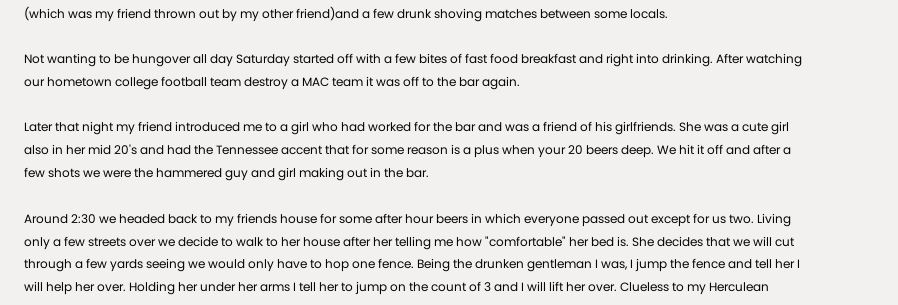(which was my friend thrown out by my other friend)and a few drunk shoving matches between some locals.

Not wanting to be hungover all day Saturday started off with a few bites of fast food breakfast and right into drinking. After watching our hometown college football team destroy a MAC team it was off to the bar again.

Later that night my friend introduced me to a girl who had worked for the bar and was a friend of his girlfriends. She was a cute girl also in her mid 20's and had the Tennessee accent that for some reason is a plus when your 20 beers deep. We hit it off and after a few shots we were the hammered guy and girl making out in the bar.

Around 2:30 we headed back to my friends house for some after hour beers in which everyone passed out except for us two. Living only a few streets over we decide to walk to her house after her telling me how "comfortable" her bed is. She decides that we will cut through a few yards seeing we would only have to hop one fence. Being the drunken gentleman I was, I jump the fence and tell her I will help her over. Holding her under her arms I tell her to jump on the count of 3 and I will lift her over. Clueless to my Herculean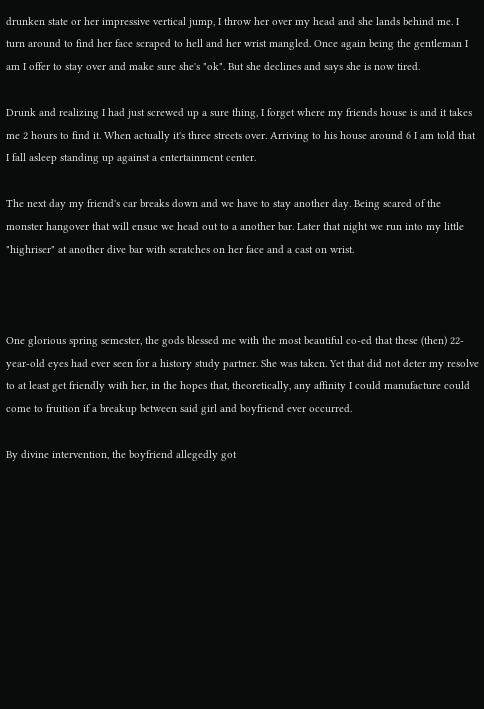drunken state or her impressive vertical jump, I throw her over my head and she lands behind me. I turn around to find her face scraped to hell and her wrist mangled. Once again being the gentleman I am I offer to stay over and make sure she's "ok". But she declines and says she is now tired.

Drunk and realizing I had just screwed up a sure thing, I forget where my friends house is and it takes me 2 hours to find it. When actually it's three streets over. Arriving to his house around 6 I am told that I fall asleep standing up against a entertainment center.

The next day my friend's car breaks down and we have to stay another day. Being scared of the monster hangover that will ensue we head out to a another bar. Later that night we run into my little "highriser" at another dive bar with scratches on her face and a cast on wrist.



One glorious spring semester, the gods blessed me with the most beautiful co-ed that these (then) 22-year-old eyes had ever seen for a history study partner. She was taken. Yet that did not deter my resolve to at least get friendly with her, in the hopes that, theoretically, any affinity I could manufacture could come to fruition if a breakup between said girl and boyfriend ever occurred.

By divine intervention, the boyfriend allegedly got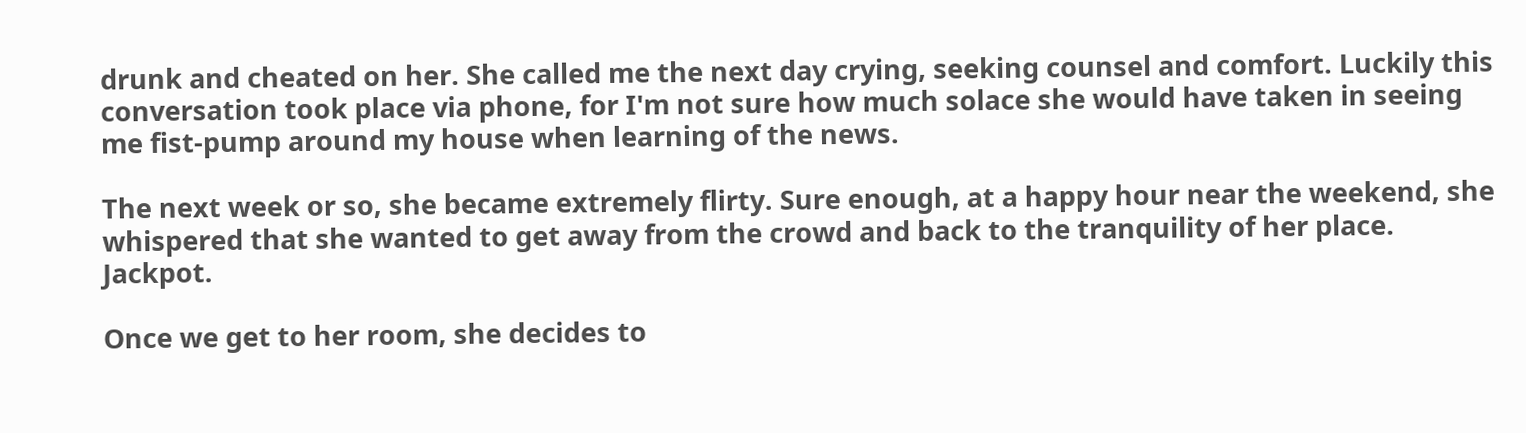drunk and cheated on her. She called me the next day crying, seeking counsel and comfort. Luckily this conversation took place via phone, for I'm not sure how much solace she would have taken in seeing me fist-pump around my house when learning of the news.

The next week or so, she became extremely flirty. Sure enough, at a happy hour near the weekend, she whispered that she wanted to get away from the crowd and back to the tranquility of her place. Jackpot.

Once we get to her room, she decides to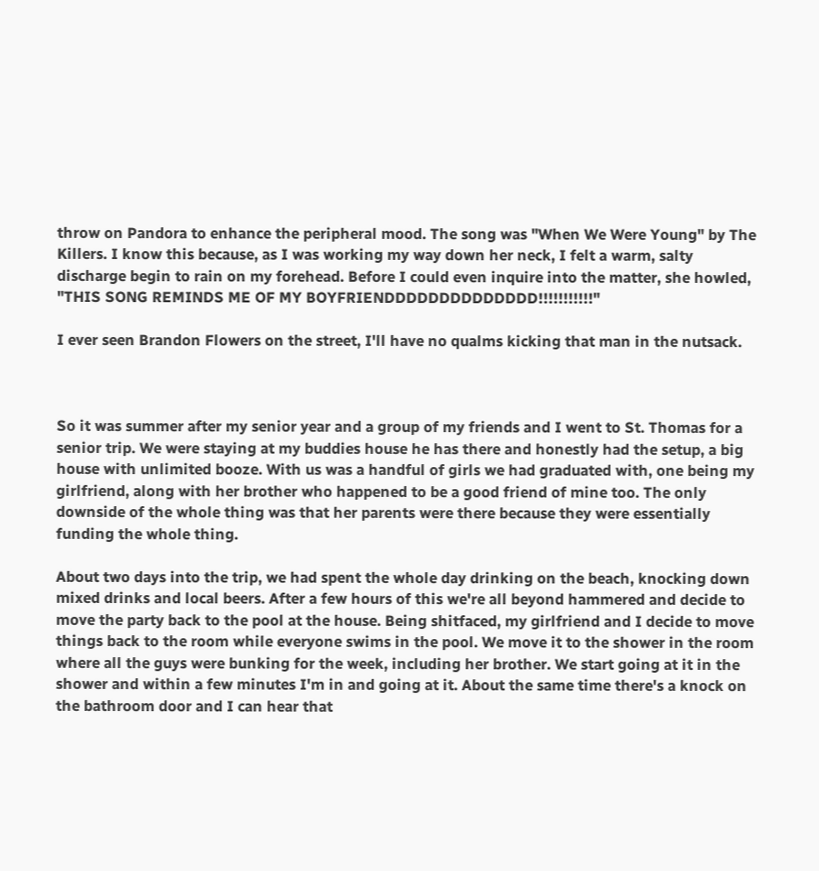throw on Pandora to enhance the peripheral mood. The song was "When We Were Young" by The Killers. I know this because, as I was working my way down her neck, I felt a warm, salty discharge begin to rain on my forehead. Before I could even inquire into the matter, she howled, "THIS SONG REMINDS ME OF MY BOYFRIENDDDDDDDDDDDDDD!!!!!!!!!!!"

I ever seen Brandon Flowers on the street, I'll have no qualms kicking that man in the nutsack.



So it was summer after my senior year and a group of my friends and I went to St. Thomas for a senior trip. We were staying at my buddies house he has there and honestly had the setup, a big house with unlimited booze. With us was a handful of girls we had graduated with, one being my girlfriend, along with her brother who happened to be a good friend of mine too. The only downside of the whole thing was that her parents were there because they were essentially funding the whole thing.

About two days into the trip, we had spent the whole day drinking on the beach, knocking down mixed drinks and local beers. After a few hours of this we're all beyond hammered and decide to move the party back to the pool at the house. Being shitfaced, my girlfriend and I decide to move things back to the room while everyone swims in the pool. We move it to the shower in the room where all the guys were bunking for the week, including her brother. We start going at it in the shower and within a few minutes I'm in and going at it. About the same time there's a knock on the bathroom door and I can hear that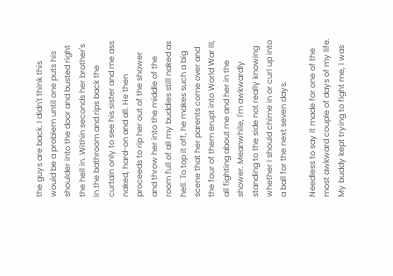the guys are back. I didn't think this would be a problem until one puts his shoulder into the door and busted right the hell in. Within seconds her brother's in the bathroom and rips back the curtain only to see his sister and me ass naked, hard-on and all. He then proceeds to rip her out of the shower and throw her into the middle of the room full of all my buddies still naked as hell. To top it off, he makes such a big scene that her parents come over and the four of them erupt into World War III, all fighting about me and her in the shower. Meanwhile, I'm awkwardly standing to the side not really knowing whether I should chime in or curl up into a ball for the next seven days.

Needless to say it made for one of the most awkward couple of days of my life. My buddy kept trying to fight me, I was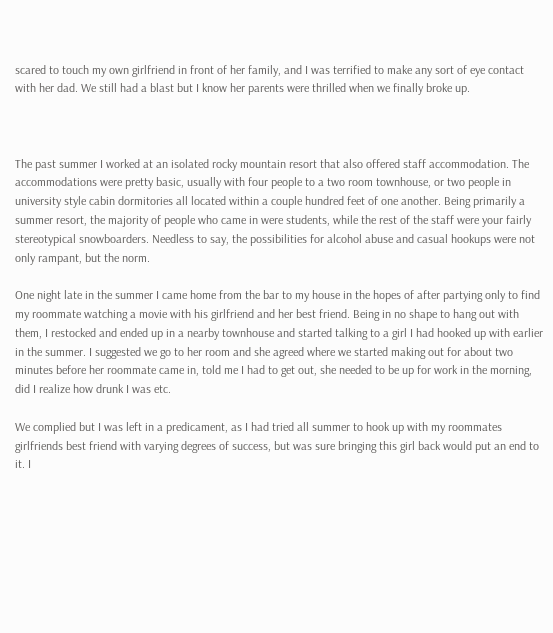scared to touch my own girlfriend in front of her family, and I was terrified to make any sort of eye contact with her dad. We still had a blast but I know her parents were thrilled when we finally broke up.



The past summer I worked at an isolated rocky mountain resort that also offered staff accommodation. The accommodations were pretty basic, usually with four people to a two room townhouse, or two people in university style cabin dormitories all located within a couple hundred feet of one another. Being primarily a summer resort, the majority of people who came in were students, while the rest of the staff were your fairly stereotypical snowboarders. Needless to say, the possibilities for alcohol abuse and casual hookups were not only rampant, but the norm.

One night late in the summer I came home from the bar to my house in the hopes of after partying only to find my roommate watching a movie with his girlfriend and her best friend. Being in no shape to hang out with them, I restocked and ended up in a nearby townhouse and started talking to a girl I had hooked up with earlier in the summer. I suggested we go to her room and she agreed where we started making out for about two minutes before her roommate came in, told me I had to get out, she needed to be up for work in the morning, did I realize how drunk I was etc.

We complied but I was left in a predicament, as I had tried all summer to hook up with my roommates girlfriends best friend with varying degrees of success, but was sure bringing this girl back would put an end to it. I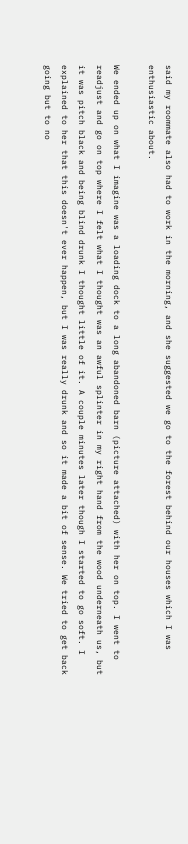said my roommate also had to work in the morning, and she suggested we go to the forest behind our houses which I was enthusiastic about.

We ended up on what I imagine was a loading dock to a long abandoned barn (picture attached) with her on top. I went to readjust and go on top where I felt what I thought was an awful splinter in my right hand from the wood underneath us, but it was pitch black and being blind drunk I thought little of it. A couple minutes later though I started to go soft. I explained to her that this doesn't ever happen, but I was really drunk and so it made a bit of sense. We tried to get back going but to no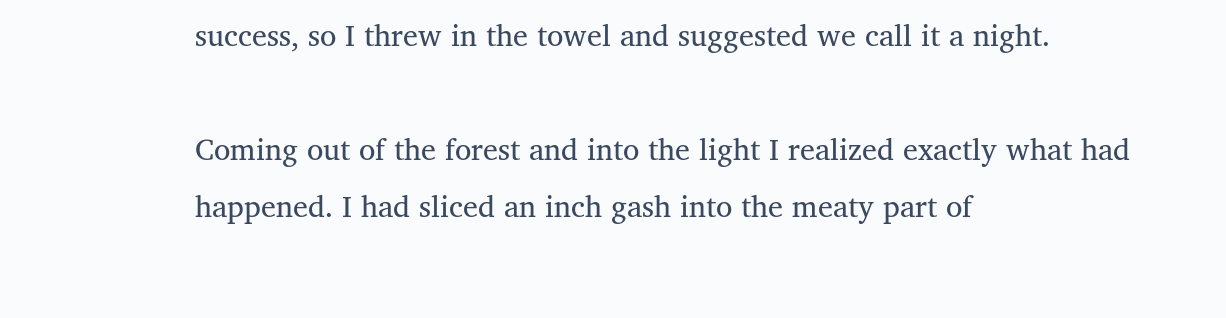success, so I threw in the towel and suggested we call it a night.

Coming out of the forest and into the light I realized exactly what had happened. I had sliced an inch gash into the meaty part of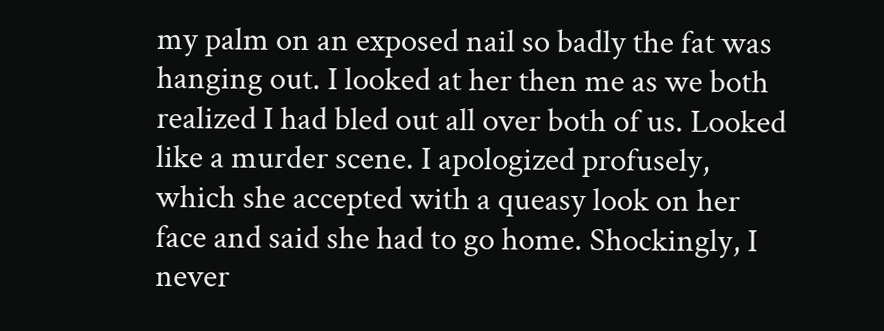my palm on an exposed nail so badly the fat was hanging out. I looked at her then me as we both realized I had bled out all over both of us. Looked like a murder scene. I apologized profusely, which she accepted with a queasy look on her face and said she had to go home. Shockingly, I never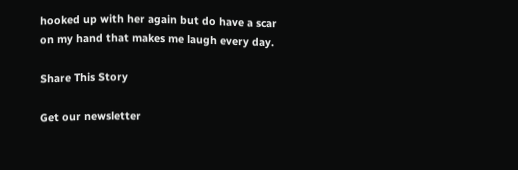hooked up with her again but do have a scar on my hand that makes me laugh every day.

Share This Story

Get our newsletter